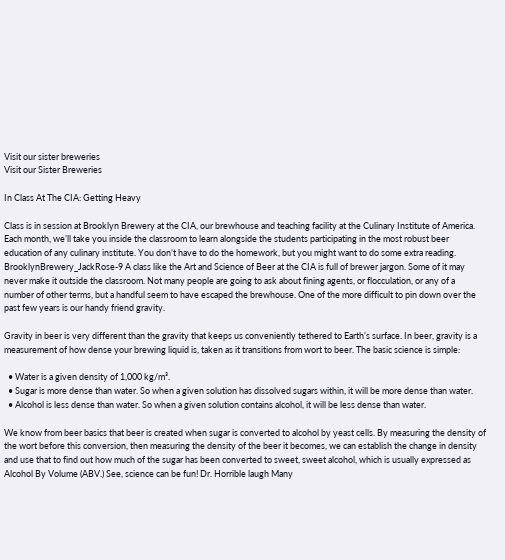Visit our sister breweries
Visit our Sister Breweries

In Class At The CIA: Getting Heavy

Class is in session at Brooklyn Brewery at the CIA, our brewhouse and teaching facility at the Culinary Institute of America. Each month, we’ll take you inside the classroom to learn alongside the students participating in the most robust beer education of any culinary institute. You don’t have to do the homework, but you might want to do some extra reading. BrooklynBrewery_JackRose-9 A class like the Art and Science of Beer at the CIA is full of brewer jargon. Some of it may never make it outside the classroom. Not many people are going to ask about fining agents, or flocculation, or any of a number of other terms, but a handful seem to have escaped the brewhouse. One of the more difficult to pin down over the past few years is our handy friend gravity.

Gravity in beer is very different than the gravity that keeps us conveniently tethered to Earth’s surface. In beer, gravity is a measurement of how dense your brewing liquid is, taken as it transitions from wort to beer. The basic science is simple:

  • Water is a given density of 1,000 kg/m³.
  • Sugar is more dense than water. So when a given solution has dissolved sugars within, it will be more dense than water.
  • Alcohol is less dense than water. So when a given solution contains alcohol, it will be less dense than water.

We know from beer basics that beer is created when sugar is converted to alcohol by yeast cells. By measuring the density of the wort before this conversion, then measuring the density of the beer it becomes, we can establish the change in density and use that to find out how much of the sugar has been converted to sweet, sweet alcohol, which is usually expressed as Alcohol By Volume (ABV.) See, science can be fun! Dr. Horrible laugh Many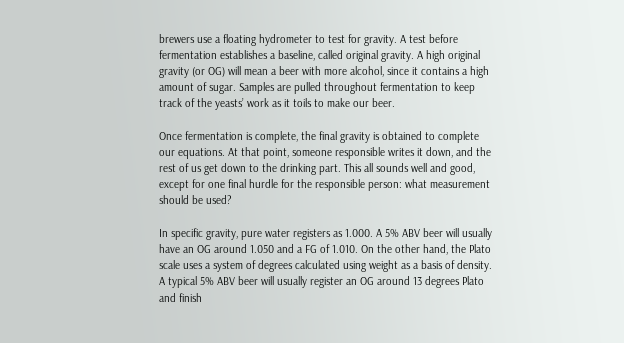brewers use a floating hydrometer to test for gravity. A test before fermentation establishes a baseline, called original gravity. A high original gravity (or OG) will mean a beer with more alcohol, since it contains a high amount of sugar. Samples are pulled throughout fermentation to keep track of the yeasts’ work as it toils to make our beer.

Once fermentation is complete, the final gravity is obtained to complete our equations. At that point, someone responsible writes it down, and the rest of us get down to the drinking part. This all sounds well and good, except for one final hurdle for the responsible person: what measurement should be used?

In specific gravity, pure water registers as 1.000. A 5% ABV beer will usually have an OG around 1.050 and a FG of 1.010. On the other hand, the Plato scale uses a system of degrees calculated using weight as a basis of density. A typical 5% ABV beer will usually register an OG around 13 degrees Plato and finish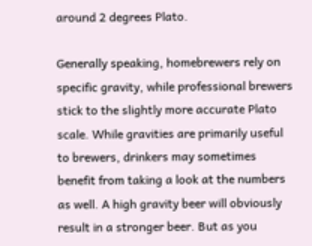around 2 degrees Plato.

Generally speaking, homebrewers rely on specific gravity, while professional brewers stick to the slightly more accurate Plato scale. While gravities are primarily useful to brewers, drinkers may sometimes benefit from taking a look at the numbers as well. A high gravity beer will obviously result in a stronger beer. But as you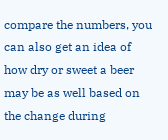compare the numbers, you can also get an idea of how dry or sweet a beer may be as well based on the change during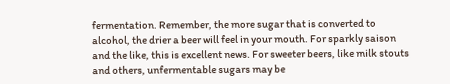fermentation. Remember, the more sugar that is converted to alcohol, the drier a beer will feel in your mouth. For sparkly saison and the like, this is excellent news. For sweeter beers, like milk stouts and others, unfermentable sugars may be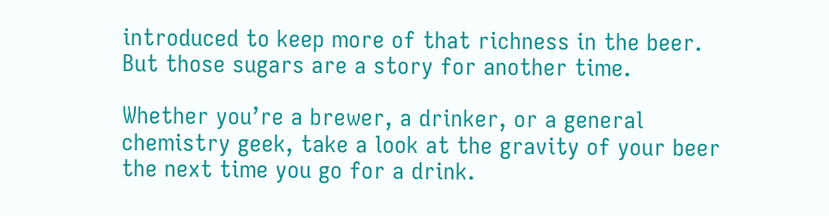introduced to keep more of that richness in the beer. But those sugars are a story for another time.

Whether you’re a brewer, a drinker, or a general chemistry geek, take a look at the gravity of your beer the next time you go for a drink.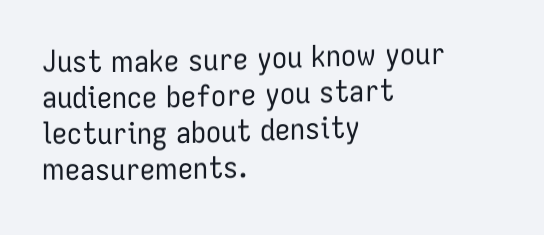Just make sure you know your audience before you start lecturing about density measurements.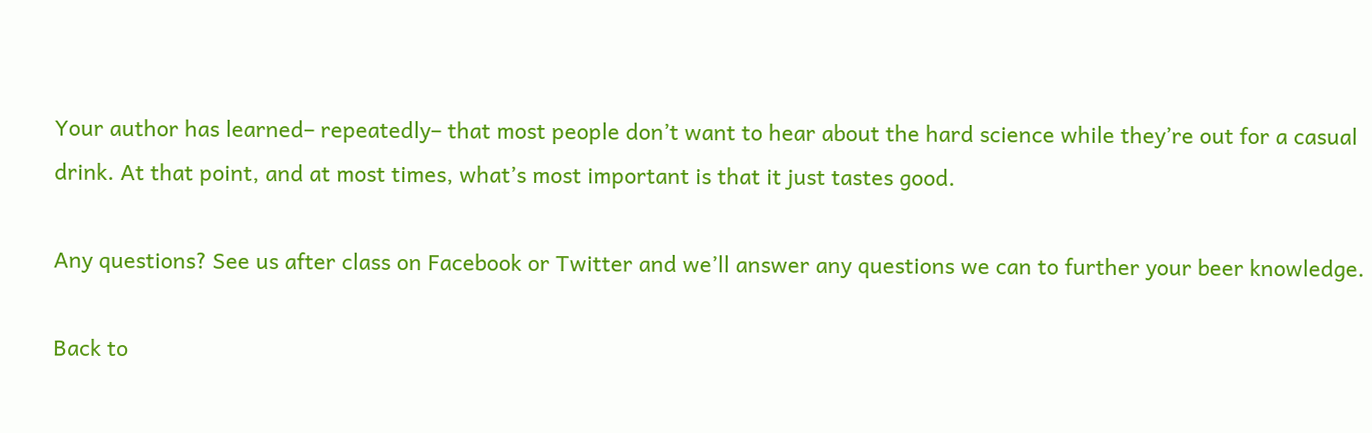Your author has learned– repeatedly– that most people don’t want to hear about the hard science while they’re out for a casual drink. At that point, and at most times, what’s most important is that it just tastes good.

Any questions? See us after class on Facebook or Twitter and we’ll answer any questions we can to further your beer knowledge.

Back to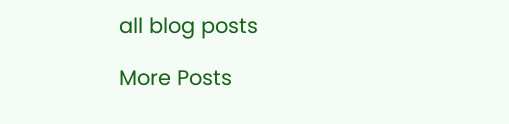all blog posts

More Posts